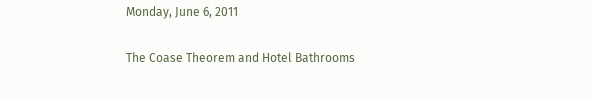Monday, June 6, 2011

The Coase Theorem and Hotel Bathrooms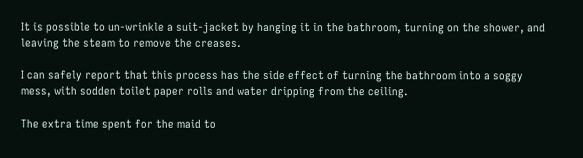It is possible to un-wrinkle a suit-jacket by hanging it in the bathroom, turning on the shower, and leaving the steam to remove the creases.

I can safely report that this process has the side effect of turning the bathroom into a soggy mess, with sodden toilet paper rolls and water dripping from the ceiling.

The extra time spent for the maid to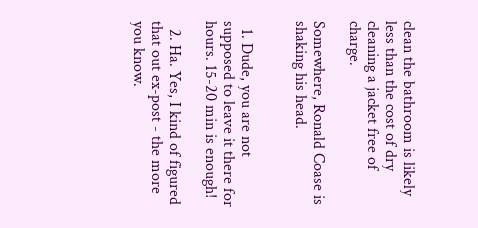clean the bathroom is likely less than the cost of dry cleaning a jacket free of charge.

Somewhere, Ronald Coase is shaking his head.


  1. Dude, you are not supposed to leave it there for hours. 15-20 min is enough!

  2. Ha. Yes, I kind of figured that out ex-post - the more you know.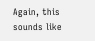Again, this sounds like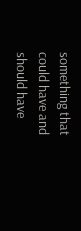something that could have and should have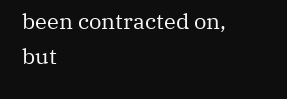been contracted on, but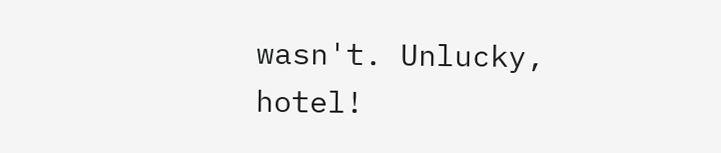wasn't. Unlucky, hotel!